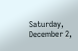Saturday, December 2,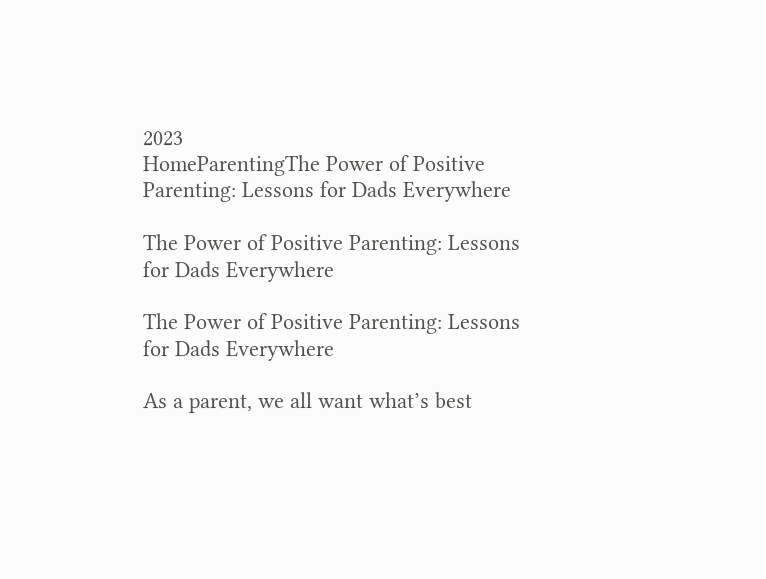2023
HomeParentingThe Power of Positive Parenting: Lessons for Dads Everywhere

The Power of Positive Parenting: Lessons for Dads Everywhere

The Power of Positive Parenting: Lessons for Dads Everywhere

As a parent, we all want what’s best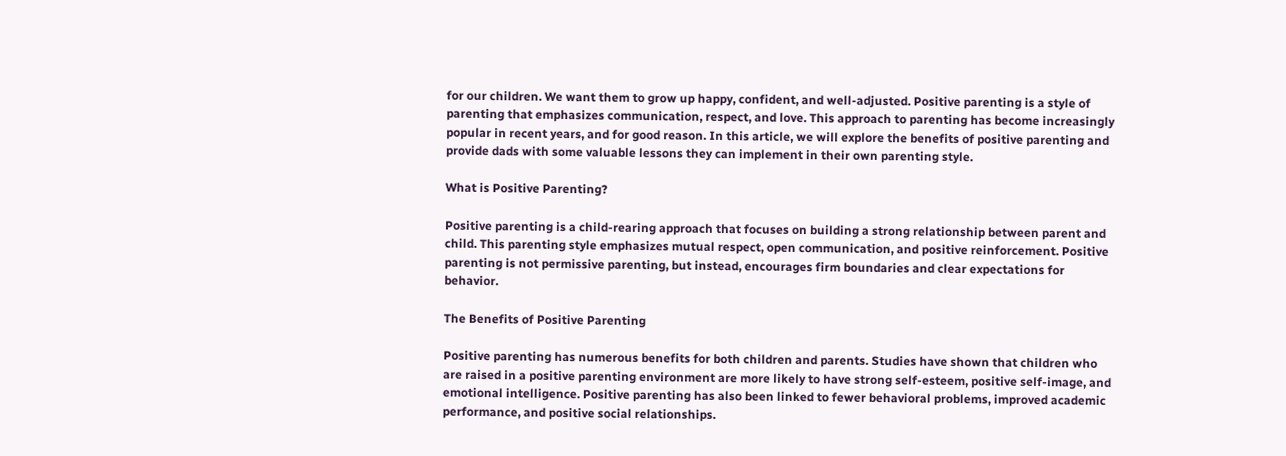for our children. We want them to grow up happy, confident, and well-adjusted. Positive parenting is a style of parenting that emphasizes communication, respect, and love. This approach to parenting has become increasingly popular in recent years, and for good reason. In this article, we will explore the benefits of positive parenting and provide dads with some valuable lessons they can implement in their own parenting style.

What is Positive Parenting?

Positive parenting is a child-rearing approach that focuses on building a strong relationship between parent and child. This parenting style emphasizes mutual respect, open communication, and positive reinforcement. Positive parenting is not permissive parenting, but instead, encourages firm boundaries and clear expectations for behavior.

The Benefits of Positive Parenting

Positive parenting has numerous benefits for both children and parents. Studies have shown that children who are raised in a positive parenting environment are more likely to have strong self-esteem, positive self-image, and emotional intelligence. Positive parenting has also been linked to fewer behavioral problems, improved academic performance, and positive social relationships.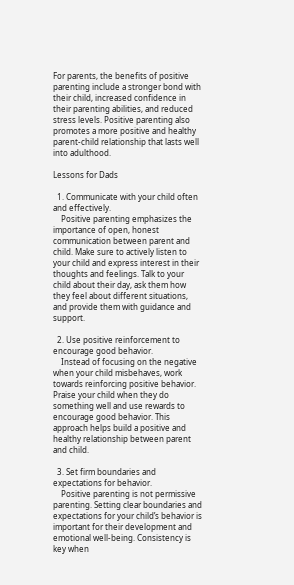For parents, the benefits of positive parenting include a stronger bond with their child, increased confidence in their parenting abilities, and reduced stress levels. Positive parenting also promotes a more positive and healthy parent-child relationship that lasts well into adulthood.

Lessons for Dads

  1. Communicate with your child often and effectively.
    Positive parenting emphasizes the importance of open, honest communication between parent and child. Make sure to actively listen to your child and express interest in their thoughts and feelings. Talk to your child about their day, ask them how they feel about different situations, and provide them with guidance and support.

  2. Use positive reinforcement to encourage good behavior.
    Instead of focusing on the negative when your child misbehaves, work towards reinforcing positive behavior. Praise your child when they do something well and use rewards to encourage good behavior. This approach helps build a positive and healthy relationship between parent and child.

  3. Set firm boundaries and expectations for behavior.
    Positive parenting is not permissive parenting. Setting clear boundaries and expectations for your child’s behavior is important for their development and emotional well-being. Consistency is key when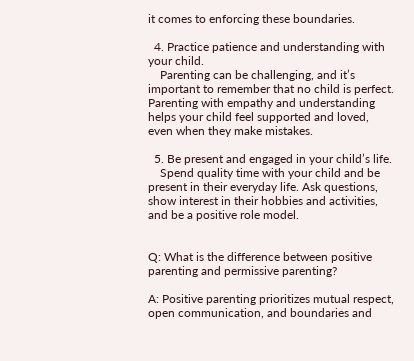it comes to enforcing these boundaries.

  4. Practice patience and understanding with your child.
    Parenting can be challenging, and it’s important to remember that no child is perfect. Parenting with empathy and understanding helps your child feel supported and loved, even when they make mistakes.

  5. Be present and engaged in your child’s life.
    Spend quality time with your child and be present in their everyday life. Ask questions, show interest in their hobbies and activities, and be a positive role model.


Q: What is the difference between positive parenting and permissive parenting?

A: Positive parenting prioritizes mutual respect, open communication, and boundaries and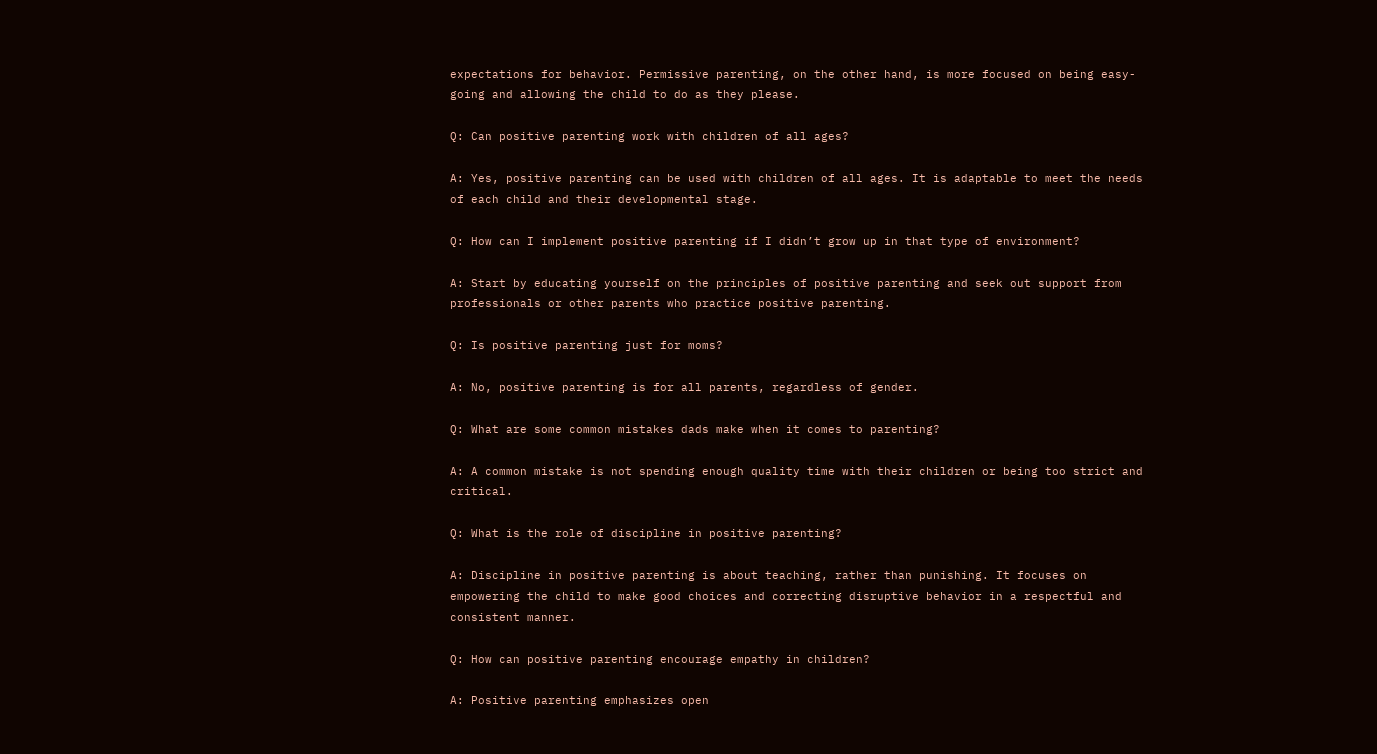expectations for behavior. Permissive parenting, on the other hand, is more focused on being easy-going and allowing the child to do as they please.

Q: Can positive parenting work with children of all ages?

A: Yes, positive parenting can be used with children of all ages. It is adaptable to meet the needs of each child and their developmental stage.

Q: How can I implement positive parenting if I didn’t grow up in that type of environment?

A: Start by educating yourself on the principles of positive parenting and seek out support from professionals or other parents who practice positive parenting.

Q: Is positive parenting just for moms?

A: No, positive parenting is for all parents, regardless of gender.

Q: What are some common mistakes dads make when it comes to parenting?

A: A common mistake is not spending enough quality time with their children or being too strict and critical.

Q: What is the role of discipline in positive parenting?

A: Discipline in positive parenting is about teaching, rather than punishing. It focuses on empowering the child to make good choices and correcting disruptive behavior in a respectful and consistent manner.

Q: How can positive parenting encourage empathy in children?

A: Positive parenting emphasizes open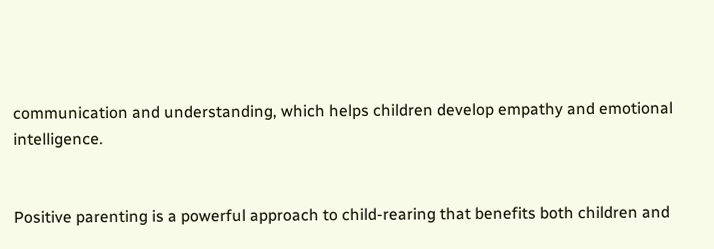communication and understanding, which helps children develop empathy and emotional intelligence.


Positive parenting is a powerful approach to child-rearing that benefits both children and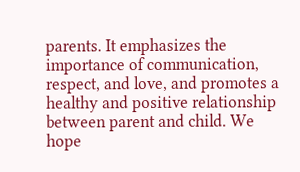parents. It emphasizes the importance of communication, respect, and love, and promotes a healthy and positive relationship between parent and child. We hope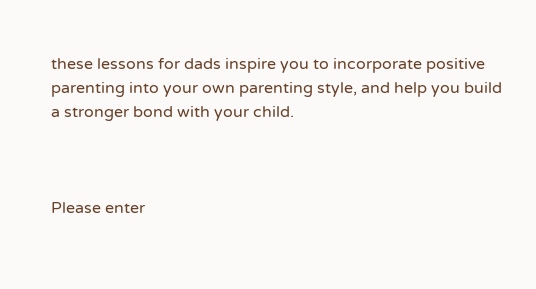these lessons for dads inspire you to incorporate positive parenting into your own parenting style, and help you build a stronger bond with your child.



Please enter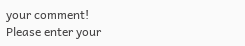your comment!
Please enter your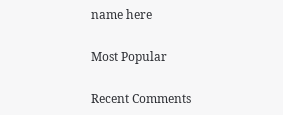name here

Most Popular

Recent Comments